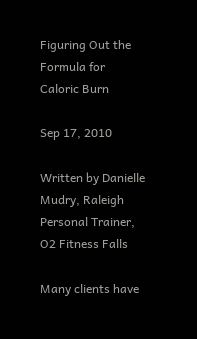Figuring Out the Formula for Caloric Burn

Sep 17, 2010

Written by Danielle Mudry, Raleigh Personal Trainer, O2 Fitness Falls

Many clients have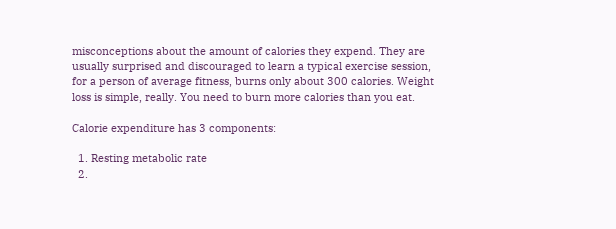misconceptions about the amount of calories they expend. They are usually surprised and discouraged to learn a typical exercise session, for a person of average fitness, burns only about 300 calories. Weight loss is simple, really. You need to burn more calories than you eat.

Calorie expenditure has 3 components:

  1. Resting metabolic rate
  2.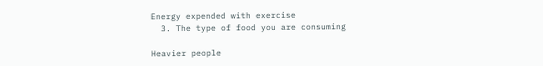Energy expended with exercise
  3. The type of food you are consuming

Heavier people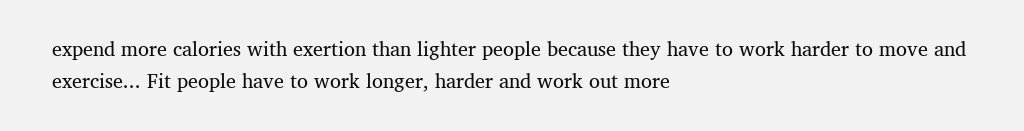expend more calories with exertion than lighter people because they have to work harder to move and exercise... Fit people have to work longer, harder and work out more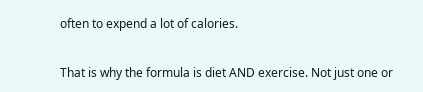often to expend a lot of calories.

That is why the formula is diet AND exercise. Not just one or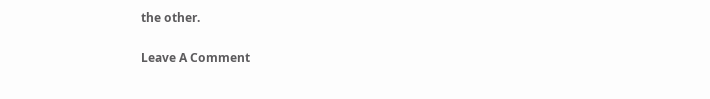the other.

Leave A Comment